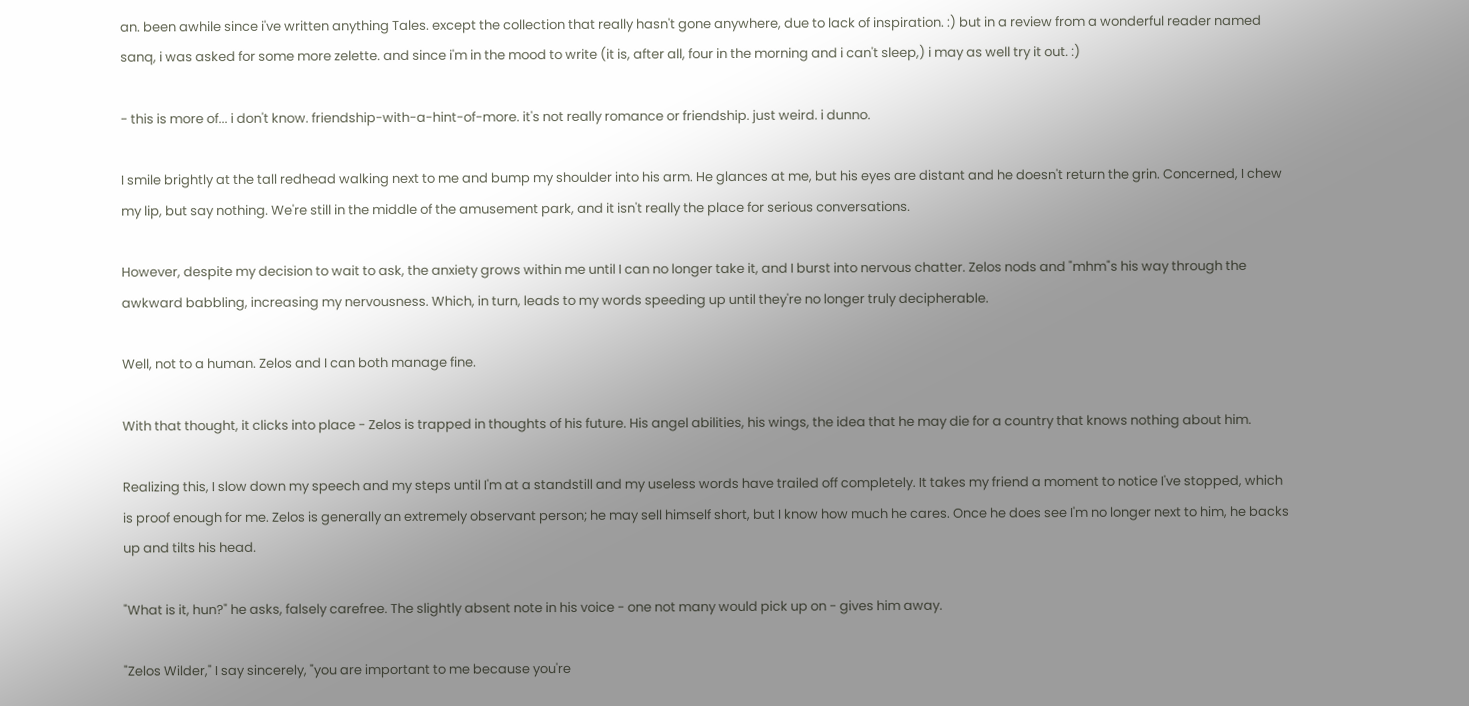an. been awhile since i've written anything Tales. except the collection that really hasn't gone anywhere, due to lack of inspiration. :) but in a review from a wonderful reader named sanq, i was asked for some more zelette. and since i'm in the mood to write (it is, after all, four in the morning and i can't sleep,) i may as well try it out. :)

- this is more of... i don't know. friendship-with-a-hint-of-more. it's not really romance or friendship. just weird. i dunno.

I smile brightly at the tall redhead walking next to me and bump my shoulder into his arm. He glances at me, but his eyes are distant and he doesn't return the grin. Concerned, I chew my lip, but say nothing. We're still in the middle of the amusement park, and it isn't really the place for serious conversations.

However, despite my decision to wait to ask, the anxiety grows within me until I can no longer take it, and I burst into nervous chatter. Zelos nods and "mhm"s his way through the awkward babbling, increasing my nervousness. Which, in turn, leads to my words speeding up until they're no longer truly decipherable.

Well, not to a human. Zelos and I can both manage fine.

With that thought, it clicks into place - Zelos is trapped in thoughts of his future. His angel abilities, his wings, the idea that he may die for a country that knows nothing about him.

Realizing this, I slow down my speech and my steps until I'm at a standstill and my useless words have trailed off completely. It takes my friend a moment to notice I've stopped, which is proof enough for me. Zelos is generally an extremely observant person; he may sell himself short, but I know how much he cares. Once he does see I'm no longer next to him, he backs up and tilts his head.

"What is it, hun?" he asks, falsely carefree. The slightly absent note in his voice - one not many would pick up on - gives him away.

"Zelos Wilder," I say sincerely, "you are important to me because you're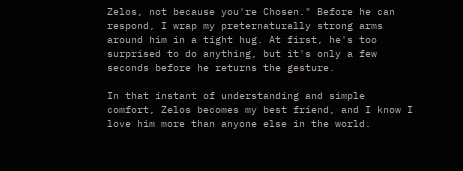Zelos, not because you're Chosen." Before he can respond, I wrap my preternaturally strong arms around him in a tight hug. At first, he's too surprised to do anything, but it's only a few seconds before he returns the gesture.

In that instant of understanding and simple comfort, Zelos becomes my best friend, and I know I love him more than anyone else in the world.